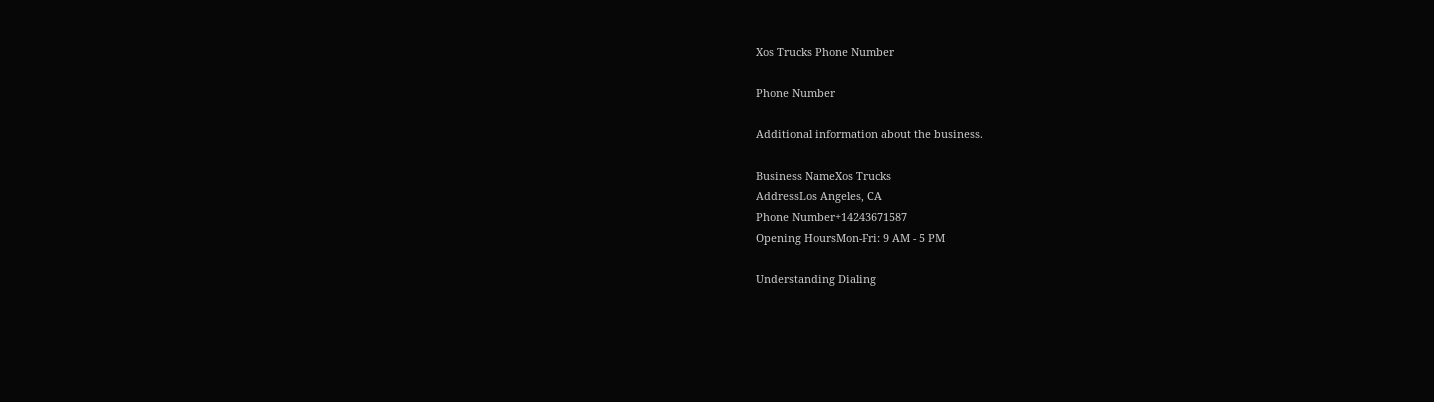Xos Trucks Phone Number

Phone Number

Additional information about the business.

Business NameXos Trucks
AddressLos Angeles, CA
Phone Number+14243671587
Opening HoursMon-Fri: 9 AM - 5 PM

Understanding Dialing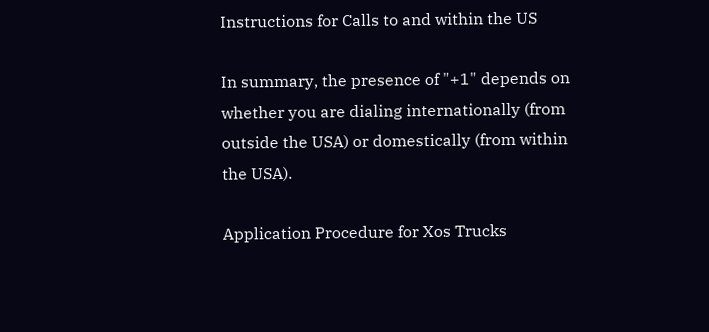Instructions for Calls to and within the US

In summary, the presence of "+1" depends on whether you are dialing internationally (from outside the USA) or domestically (from within the USA).

Application Procedure for Xos Trucks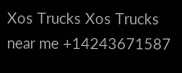Xos Trucks Xos Trucks near me +14243671587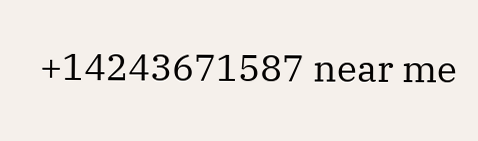+14243671587 near me